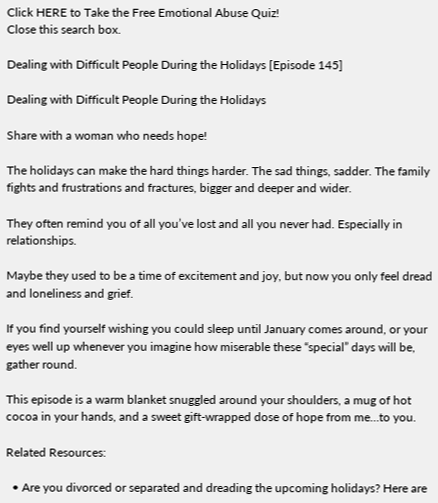Click HERE to Take the Free Emotional Abuse Quiz!
Close this search box.

Dealing with Difficult People During the Holidays [Episode 145]

Dealing with Difficult People During the Holidays

Share with a woman who needs hope!

The holidays can make the hard things harder. The sad things, sadder. The family fights and frustrations and fractures, bigger and deeper and wider.

They often remind you of all you’ve lost and all you never had. Especially in relationships.

Maybe they used to be a time of excitement and joy, but now you only feel dread and loneliness and grief.

If you find yourself wishing you could sleep until January comes around, or your eyes well up whenever you imagine how miserable these “special” days will be, gather round.

This episode is a warm blanket snuggled around your shoulders, a mug of hot cocoa in your hands, and a sweet gift-wrapped dose of hope from me…to you.

Related Resources:

  • Are you divorced or separated and dreading the upcoming holidays? Here are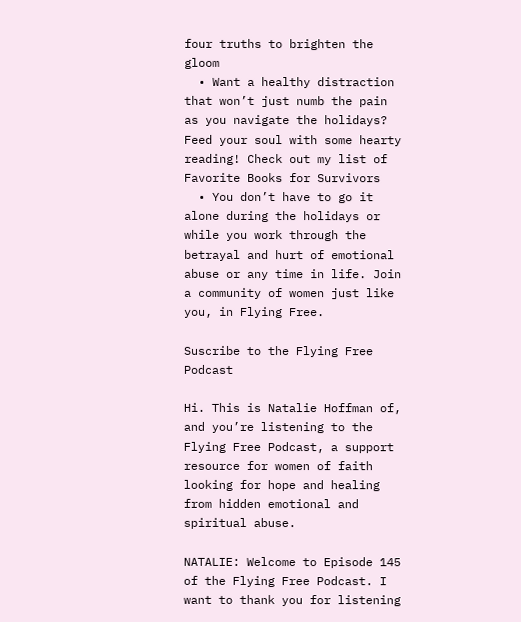four truths to brighten the gloom
  • Want a healthy distraction that won’t just numb the pain as you navigate the holidays? Feed your soul with some hearty reading! Check out my list of Favorite Books for Survivors
  • You don’t have to go it alone during the holidays or while you work through the betrayal and hurt of emotional abuse or any time in life. Join a community of women just like you, in Flying Free.

Suscribe to the Flying Free Podcast

Hi. This is Natalie Hoffman of, and you’re listening to the Flying Free Podcast, a support resource for women of faith looking for hope and healing from hidden emotional and spiritual abuse.

NATALIE: Welcome to Episode 145 of the Flying Free Podcast. I want to thank you for listening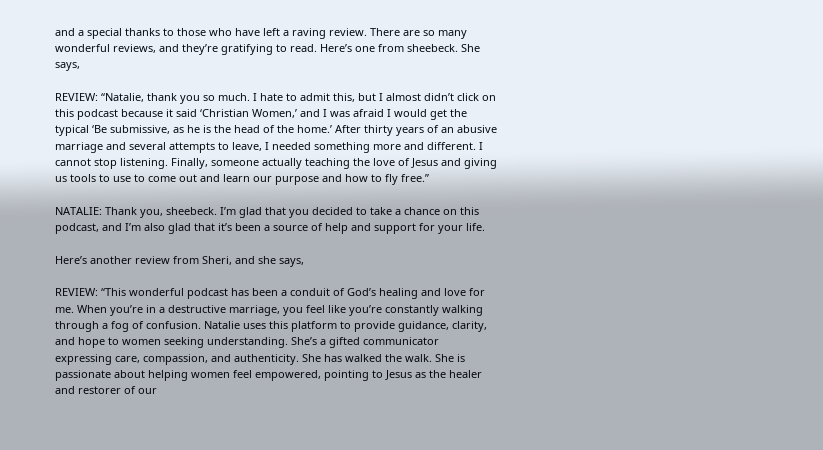and a special thanks to those who have left a raving review. There are so many wonderful reviews, and they’re gratifying to read. Here’s one from sheebeck. She says,

REVIEW: “Natalie, thank you so much. I hate to admit this, but I almost didn’t click on this podcast because it said ‘Christian Women,’ and I was afraid I would get the typical ‘Be submissive, as he is the head of the home.’ After thirty years of an abusive marriage and several attempts to leave, I needed something more and different. I cannot stop listening. Finally, someone actually teaching the love of Jesus and giving us tools to use to come out and learn our purpose and how to fly free.”

NATALIE: Thank you, sheebeck. I’m glad that you decided to take a chance on this podcast, and I’m also glad that it’s been a source of help and support for your life.

Here’s another review from Sheri, and she says,

REVIEW: “This wonderful podcast has been a conduit of God’s healing and love for me. When you’re in a destructive marriage, you feel like you’re constantly walking through a fog of confusion. Natalie uses this platform to provide guidance, clarity, and hope to women seeking understanding. She’s a gifted communicator expressing care, compassion, and authenticity. She has walked the walk. She is passionate about helping women feel empowered, pointing to Jesus as the healer and restorer of our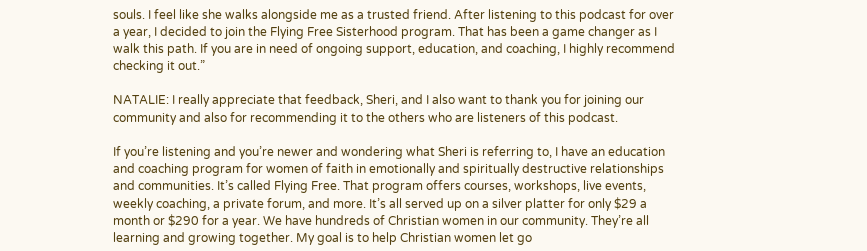souls. I feel like she walks alongside me as a trusted friend. After listening to this podcast for over a year, I decided to join the Flying Free Sisterhood program. That has been a game changer as I walk this path. If you are in need of ongoing support, education, and coaching, I highly recommend checking it out.”

NATALIE: I really appreciate that feedback, Sheri, and I also want to thank you for joining our community and also for recommending it to the others who are listeners of this podcast.

If you’re listening and you’re newer and wondering what Sheri is referring to, I have an education and coaching program for women of faith in emotionally and spiritually destructive relationships and communities. It’s called Flying Free. That program offers courses, workshops, live events, weekly coaching, a private forum, and more. It’s all served up on a silver platter for only $29 a month or $290 for a year. We have hundreds of Christian women in our community. They’re all learning and growing together. My goal is to help Christian women let go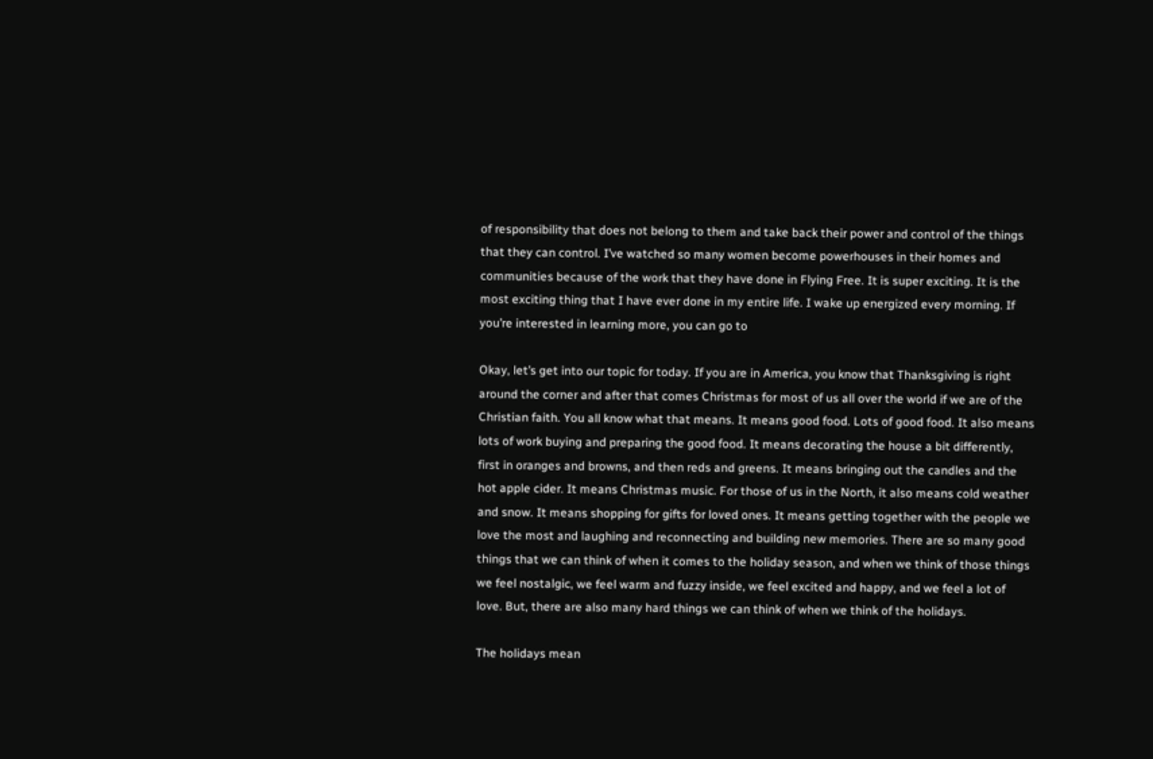of responsibility that does not belong to them and take back their power and control of the things that they can control. I’ve watched so many women become powerhouses in their homes and communities because of the work that they have done in Flying Free. It is super exciting. It is the most exciting thing that I have ever done in my entire life. I wake up energized every morning. If you’re interested in learning more, you can go to

Okay, let’s get into our topic for today. If you are in America, you know that Thanksgiving is right around the corner and after that comes Christmas for most of us all over the world if we are of the Christian faith. You all know what that means. It means good food. Lots of good food. It also means lots of work buying and preparing the good food. It means decorating the house a bit differently, first in oranges and browns, and then reds and greens. It means bringing out the candles and the hot apple cider. It means Christmas music. For those of us in the North, it also means cold weather and snow. It means shopping for gifts for loved ones. It means getting together with the people we love the most and laughing and reconnecting and building new memories. There are so many good things that we can think of when it comes to the holiday season, and when we think of those things we feel nostalgic, we feel warm and fuzzy inside, we feel excited and happy, and we feel a lot of love. But, there are also many hard things we can think of when we think of the holidays.

The holidays mean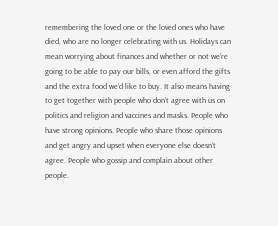remembering the loved one or the loved ones who have died, who are no longer celebrating with us. Holidays can mean worrying about finances and whether or not we’re going to be able to pay our bills, or even afford the gifts and the extra food we’d like to buy. It also means having to get together with people who don’t agree with us on politics and religion and vaccines and masks. People who have strong opinions. People who share those opinions and get angry and upset when everyone else doesn’t agree. People who gossip and complain about other people.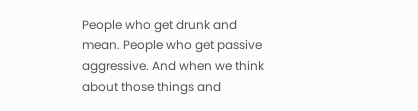People who get drunk and mean. People who get passive aggressive. And when we think about those things and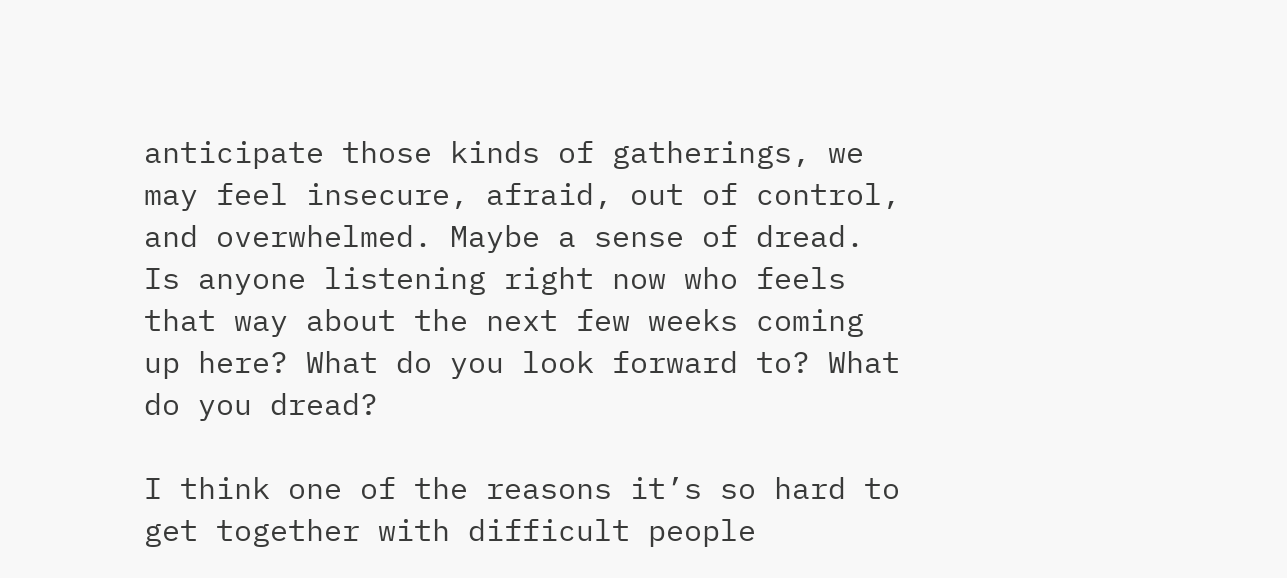anticipate those kinds of gatherings, we may feel insecure, afraid, out of control, and overwhelmed. Maybe a sense of dread. Is anyone listening right now who feels that way about the next few weeks coming up here? What do you look forward to? What do you dread?

I think one of the reasons it’s so hard to get together with difficult people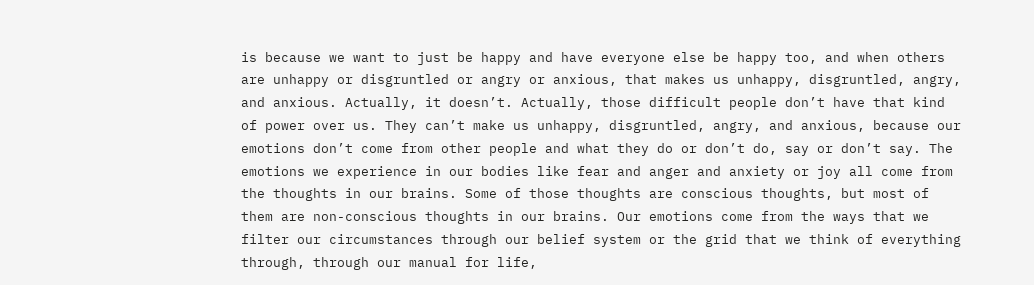is because we want to just be happy and have everyone else be happy too, and when others are unhappy or disgruntled or angry or anxious, that makes us unhappy, disgruntled, angry, and anxious. Actually, it doesn’t. Actually, those difficult people don’t have that kind of power over us. They can’t make us unhappy, disgruntled, angry, and anxious, because our emotions don’t come from other people and what they do or don’t do, say or don’t say. The emotions we experience in our bodies like fear and anger and anxiety or joy all come from the thoughts in our brains. Some of those thoughts are conscious thoughts, but most of them are non-conscious thoughts in our brains. Our emotions come from the ways that we filter our circumstances through our belief system or the grid that we think of everything through, through our manual for life,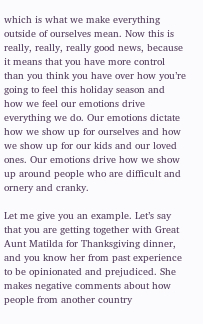which is what we make everything outside of ourselves mean. Now this is really, really, really good news, because it means that you have more control than you think you have over how you’re going to feel this holiday season and how we feel our emotions drive everything we do. Our emotions dictate how we show up for ourselves and how we show up for our kids and our loved ones. Our emotions drive how we show up around people who are difficult and ornery and cranky.

Let me give you an example. Let’s say that you are getting together with Great Aunt Matilda for Thanksgiving dinner, and you know her from past experience to be opinionated and prejudiced. She makes negative comments about how people from another country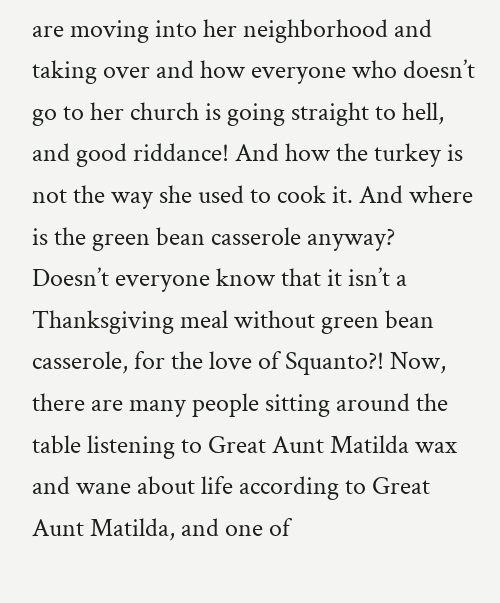are moving into her neighborhood and taking over and how everyone who doesn’t go to her church is going straight to hell, and good riddance! And how the turkey is not the way she used to cook it. And where is the green bean casserole anyway? Doesn’t everyone know that it isn’t a Thanksgiving meal without green bean casserole, for the love of Squanto?! Now, there are many people sitting around the table listening to Great Aunt Matilda wax and wane about life according to Great Aunt Matilda, and one of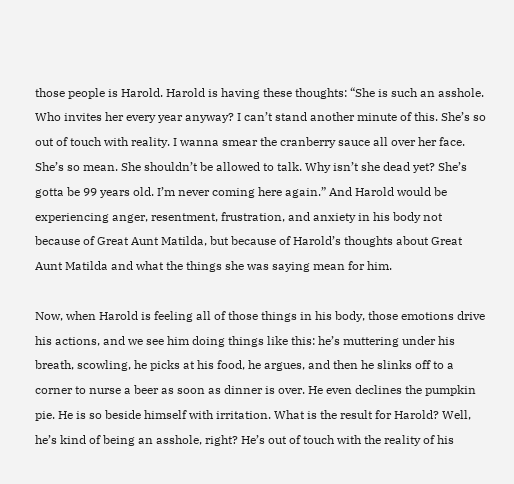those people is Harold. Harold is having these thoughts: “She is such an asshole. Who invites her every year anyway? I can’t stand another minute of this. She’s so out of touch with reality. I wanna smear the cranberry sauce all over her face. She’s so mean. She shouldn’t be allowed to talk. Why isn’t she dead yet? She’s gotta be 99 years old. I’m never coming here again.” And Harold would be experiencing anger, resentment, frustration, and anxiety in his body not because of Great Aunt Matilda, but because of Harold’s thoughts about Great Aunt Matilda and what the things she was saying mean for him.

Now, when Harold is feeling all of those things in his body, those emotions drive his actions, and we see him doing things like this: he’s muttering under his breath, scowling, he picks at his food, he argues, and then he slinks off to a corner to nurse a beer as soon as dinner is over. He even declines the pumpkin pie. He is so beside himself with irritation. What is the result for Harold? Well, he’s kind of being an asshole, right? He’s out of touch with the reality of his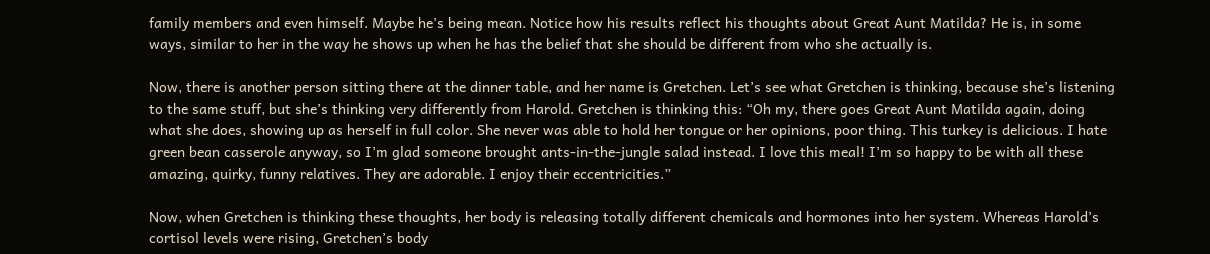family members and even himself. Maybe he’s being mean. Notice how his results reflect his thoughts about Great Aunt Matilda? He is, in some ways, similar to her in the way he shows up when he has the belief that she should be different from who she actually is.

Now, there is another person sitting there at the dinner table, and her name is Gretchen. Let’s see what Gretchen is thinking, because she’s listening to the same stuff, but she’s thinking very differently from Harold. Gretchen is thinking this: “Oh my, there goes Great Aunt Matilda again, doing what she does, showing up as herself in full color. She never was able to hold her tongue or her opinions, poor thing. This turkey is delicious. I hate green bean casserole anyway, so I’m glad someone brought ants-in-the-jungle salad instead. I love this meal! I’m so happy to be with all these amazing, quirky, funny relatives. They are adorable. I enjoy their eccentricities.”

Now, when Gretchen is thinking these thoughts, her body is releasing totally different chemicals and hormones into her system. Whereas Harold’s cortisol levels were rising, Gretchen’s body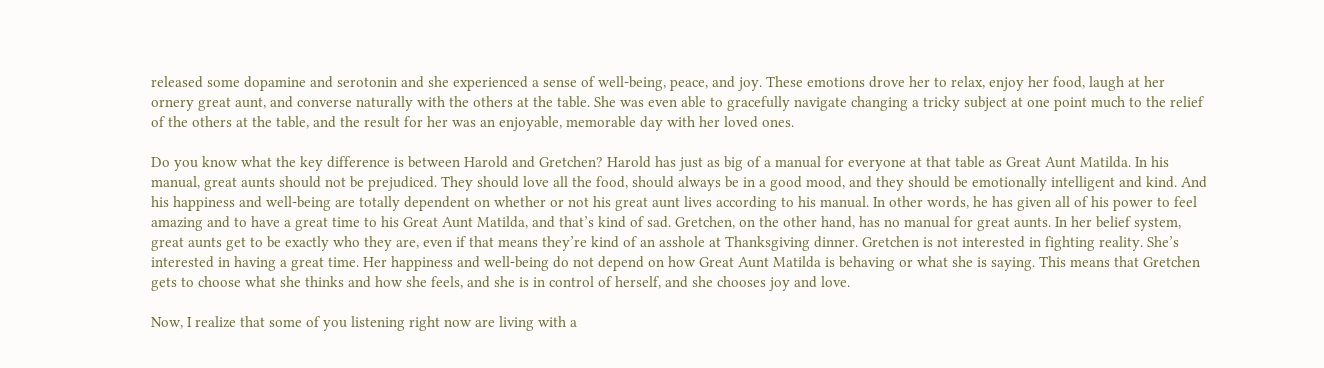released some dopamine and serotonin and she experienced a sense of well-being, peace, and joy. These emotions drove her to relax, enjoy her food, laugh at her ornery great aunt, and converse naturally with the others at the table. She was even able to gracefully navigate changing a tricky subject at one point much to the relief of the others at the table, and the result for her was an enjoyable, memorable day with her loved ones.

Do you know what the key difference is between Harold and Gretchen? Harold has just as big of a manual for everyone at that table as Great Aunt Matilda. In his manual, great aunts should not be prejudiced. They should love all the food, should always be in a good mood, and they should be emotionally intelligent and kind. And his happiness and well-being are totally dependent on whether or not his great aunt lives according to his manual. In other words, he has given all of his power to feel amazing and to have a great time to his Great Aunt Matilda, and that’s kind of sad. Gretchen, on the other hand, has no manual for great aunts. In her belief system, great aunts get to be exactly who they are, even if that means they’re kind of an asshole at Thanksgiving dinner. Gretchen is not interested in fighting reality. She’s interested in having a great time. Her happiness and well-being do not depend on how Great Aunt Matilda is behaving or what she is saying. This means that Gretchen gets to choose what she thinks and how she feels, and she is in control of herself, and she chooses joy and love.

Now, I realize that some of you listening right now are living with a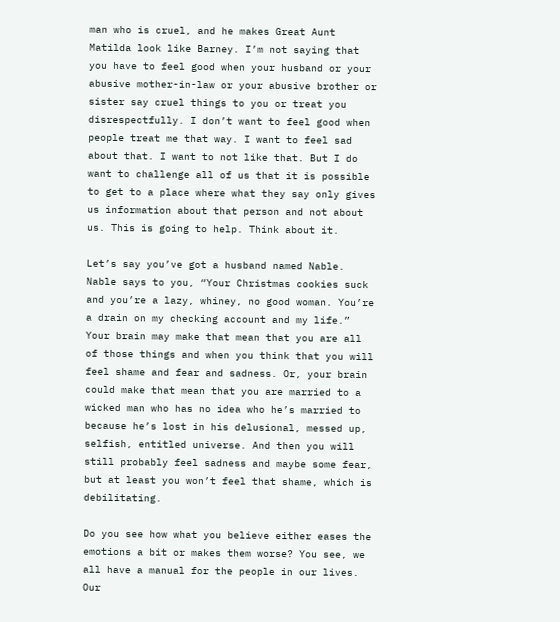man who is cruel, and he makes Great Aunt Matilda look like Barney. I’m not saying that you have to feel good when your husband or your abusive mother-in-law or your abusive brother or sister say cruel things to you or treat you disrespectfully. I don’t want to feel good when people treat me that way. I want to feel sad about that. I want to not like that. But I do want to challenge all of us that it is possible to get to a place where what they say only gives us information about that person and not about us. This is going to help. Think about it.

Let’s say you’ve got a husband named Nable. Nable says to you, “Your Christmas cookies suck and you’re a lazy, whiney, no good woman. You’re a drain on my checking account and my life.” Your brain may make that mean that you are all of those things and when you think that you will feel shame and fear and sadness. Or, your brain could make that mean that you are married to a wicked man who has no idea who he’s married to because he’s lost in his delusional, messed up, selfish, entitled universe. And then you will still probably feel sadness and maybe some fear, but at least you won’t feel that shame, which is debilitating.

Do you see how what you believe either eases the emotions a bit or makes them worse? You see, we all have a manual for the people in our lives. Our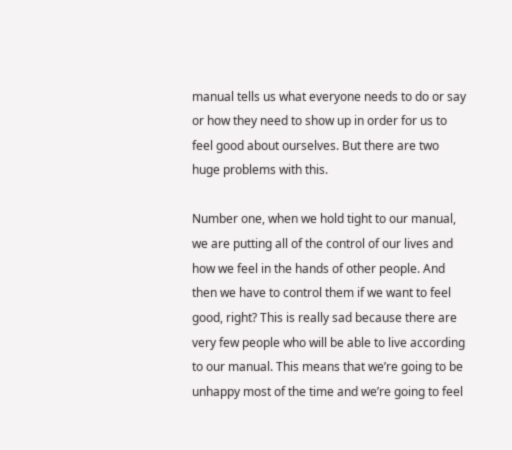manual tells us what everyone needs to do or say or how they need to show up in order for us to feel good about ourselves. But there are two huge problems with this.

Number one, when we hold tight to our manual, we are putting all of the control of our lives and how we feel in the hands of other people. And then we have to control them if we want to feel good, right? This is really sad because there are very few people who will be able to live according to our manual. This means that we’re going to be unhappy most of the time and we’re going to feel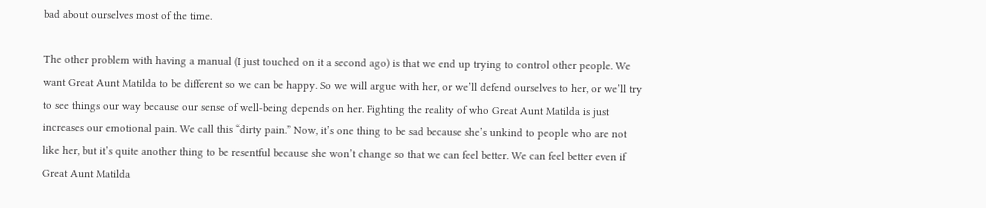bad about ourselves most of the time.

The other problem with having a manual (I just touched on it a second ago) is that we end up trying to control other people. We want Great Aunt Matilda to be different so we can be happy. So we will argue with her, or we’ll defend ourselves to her, or we’ll try to see things our way because our sense of well-being depends on her. Fighting the reality of who Great Aunt Matilda is just increases our emotional pain. We call this “dirty pain.” Now, it’s one thing to be sad because she’s unkind to people who are not like her, but it’s quite another thing to be resentful because she won’t change so that we can feel better. We can feel better even if Great Aunt Matilda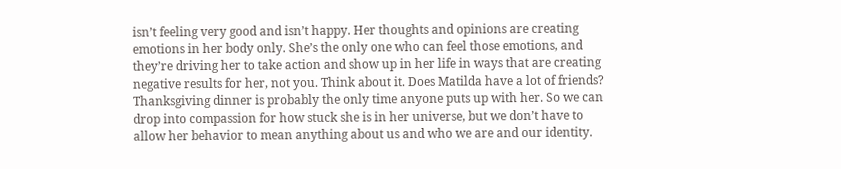isn’t feeling very good and isn’t happy. Her thoughts and opinions are creating emotions in her body only. She’s the only one who can feel those emotions, and they’re driving her to take action and show up in her life in ways that are creating negative results for her, not you. Think about it. Does Matilda have a lot of friends? Thanksgiving dinner is probably the only time anyone puts up with her. So we can drop into compassion for how stuck she is in her universe, but we don’t have to allow her behavior to mean anything about us and who we are and our identity.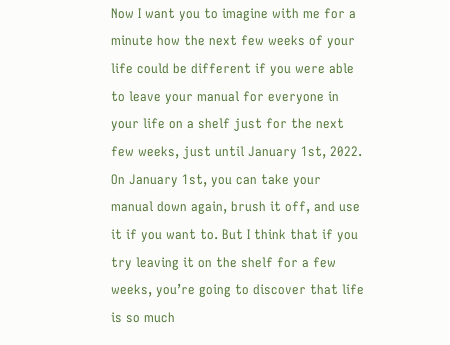Now I want you to imagine with me for a minute how the next few weeks of your life could be different if you were able to leave your manual for everyone in your life on a shelf just for the next few weeks, just until January 1st, 2022. On January 1st, you can take your manual down again, brush it off, and use it if you want to. But I think that if you try leaving it on the shelf for a few weeks, you’re going to discover that life is so much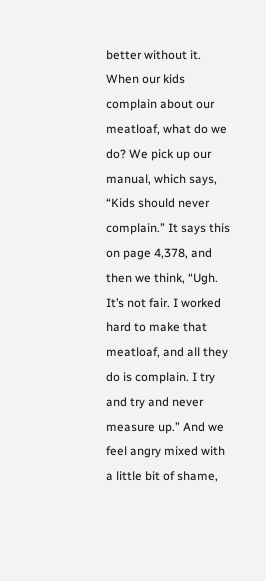better without it. When our kids complain about our meatloaf, what do we do? We pick up our manual, which says, “Kids should never complain.” It says this on page 4,378, and then we think, “Ugh. It’s not fair. I worked hard to make that meatloaf, and all they do is complain. I try and try and never measure up.” And we feel angry mixed with a little bit of shame,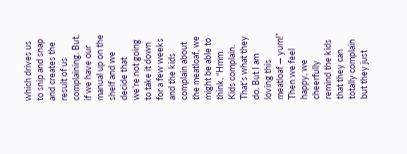which drives us to snip and snap and creates the result of us complaining. But, if we have our manual up on the shelf and we decide that we’re not going to take it down for a few weeks and the kids complain about the meatloaf, we might be able to think, “Hmm. Kids complain. That’s what they do. But I am loving this meatloaf — yum!” Then we feel happy, we cheerfully remind the kids that they can totally complain but they just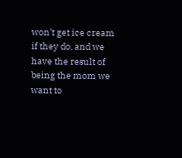won’t get ice cream if they do, and we have the result of being the mom we want to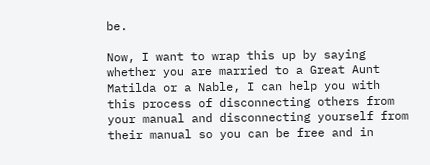be.

Now, I want to wrap this up by saying whether you are married to a Great Aunt Matilda or a Nable, I can help you with this process of disconnecting others from your manual and disconnecting yourself from their manual so you can be free and in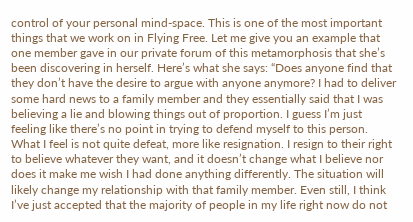control of your personal mind-space. This is one of the most important things that we work on in Flying Free. Let me give you an example that one member gave in our private forum of this metamorphosis that she’s been discovering in herself. Here’s what she says: “Does anyone find that they don’t have the desire to argue with anyone anymore? I had to deliver some hard news to a family member and they essentially said that I was believing a lie and blowing things out of proportion. I guess I’m just feeling like there’s no point in trying to defend myself to this person. What I feel is not quite defeat, more like resignation. I resign to their right to believe whatever they want, and it doesn’t change what I believe nor does it make me wish I had done anything differently. The situation will likely change my relationship with that family member. Even still, I think I’ve just accepted that the majority of people in my life right now do not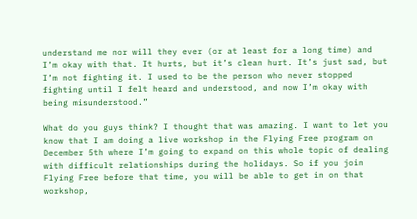understand me nor will they ever (or at least for a long time) and I’m okay with that. It hurts, but it’s clean hurt. It’s just sad, but I’m not fighting it. I used to be the person who never stopped fighting until I felt heard and understood, and now I’m okay with being misunderstood.”

What do you guys think? I thought that was amazing. I want to let you know that I am doing a live workshop in the Flying Free program on December 5th where I’m going to expand on this whole topic of dealing with difficult relationships during the holidays. So if you join Flying Free before that time, you will be able to get in on that workshop,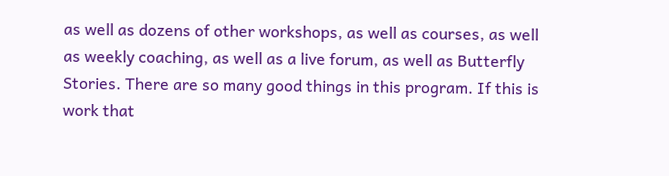as well as dozens of other workshops, as well as courses, as well as weekly coaching, as well as a live forum, as well as Butterfly Stories. There are so many good things in this program. If this is work that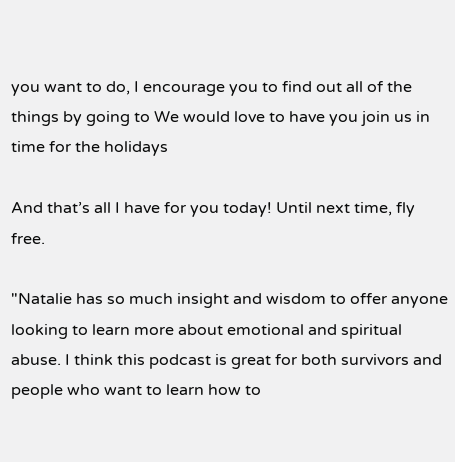you want to do, I encourage you to find out all of the things by going to We would love to have you join us in time for the holidays

And that’s all I have for you today! Until next time, fly free.

"Natalie has so much insight and wisdom to offer anyone looking to learn more about emotional and spiritual abuse. I think this podcast is great for both survivors and people who want to learn how to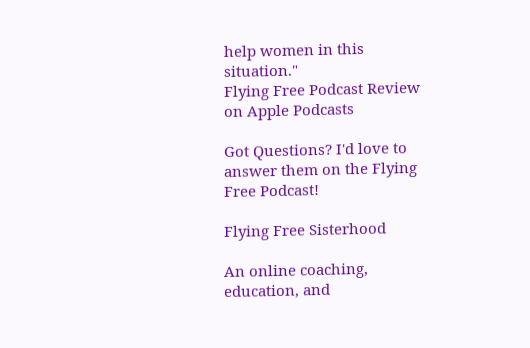help women in this situation."
Flying Free Podcast Review on Apple Podcasts

Got Questions? I'd love to answer them on the Flying Free Podcast!

Flying Free Sisterhood

An online coaching, education, and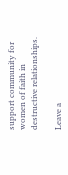support community for women of faith in destructive relationships.

Leave a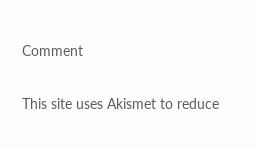Comment

This site uses Akismet to reduce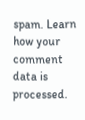spam. Learn how your comment data is processed.